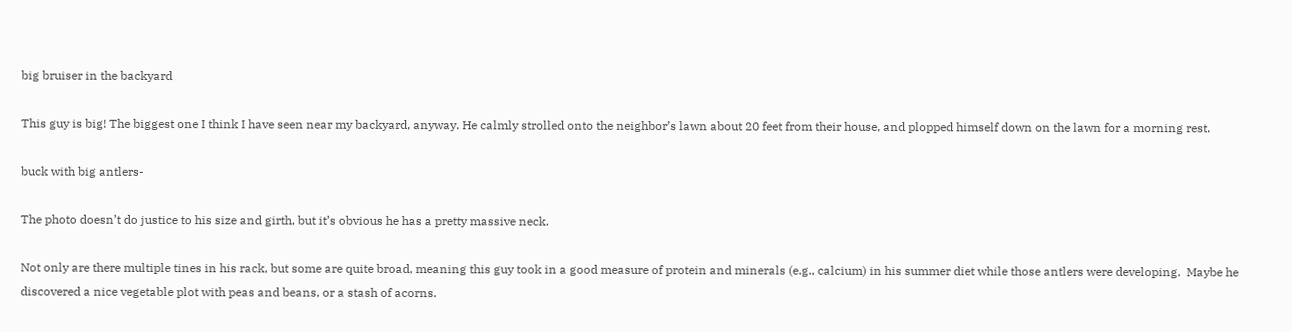big bruiser in the backyard

This guy is big! The biggest one I think I have seen near my backyard, anyway. He calmly strolled onto the neighbor’s lawn about 20 feet from their house, and plopped himself down on the lawn for a morning rest.

buck with big antlers-

The photo doesn’t do justice to his size and girth, but it’s obvious he has a pretty massive neck.

Not only are there multiple tines in his rack, but some are quite broad, meaning this guy took in a good measure of protein and minerals (e.g., calcium) in his summer diet while those antlers were developing.  Maybe he discovered a nice vegetable plot with peas and beans, or a stash of acorns.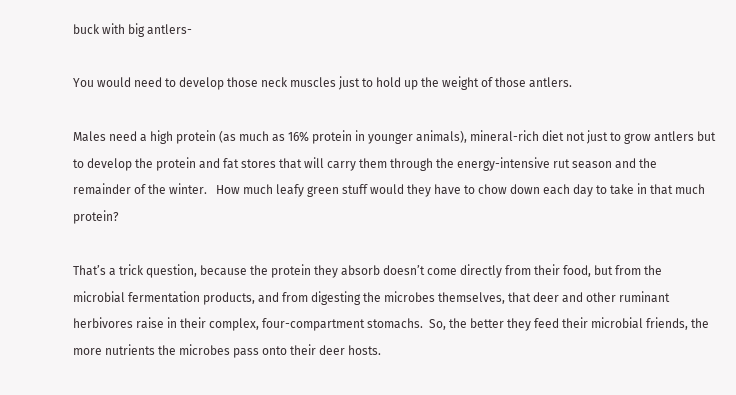buck with big antlers-

You would need to develop those neck muscles just to hold up the weight of those antlers.

Males need a high protein (as much as 16% protein in younger animals), mineral-rich diet not just to grow antlers but to develop the protein and fat stores that will carry them through the energy-intensive rut season and the remainder of the winter.   How much leafy green stuff would they have to chow down each day to take in that much protein?

That’s a trick question, because the protein they absorb doesn’t come directly from their food, but from the microbial fermentation products, and from digesting the microbes themselves, that deer and other ruminant herbivores raise in their complex, four-compartment stomachs.  So, the better they feed their microbial friends, the more nutrients the microbes pass onto their deer hosts.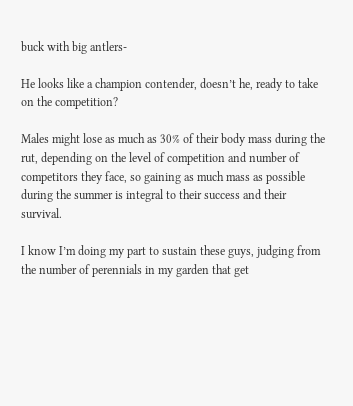buck with big antlers-

He looks like a champion contender, doesn’t he, ready to take on the competition?

Males might lose as much as 30% of their body mass during the rut, depending on the level of competition and number of competitors they face, so gaining as much mass as possible during the summer is integral to their success and their survival.

I know I’m doing my part to sustain these guys, judging from the number of perennials in my garden that get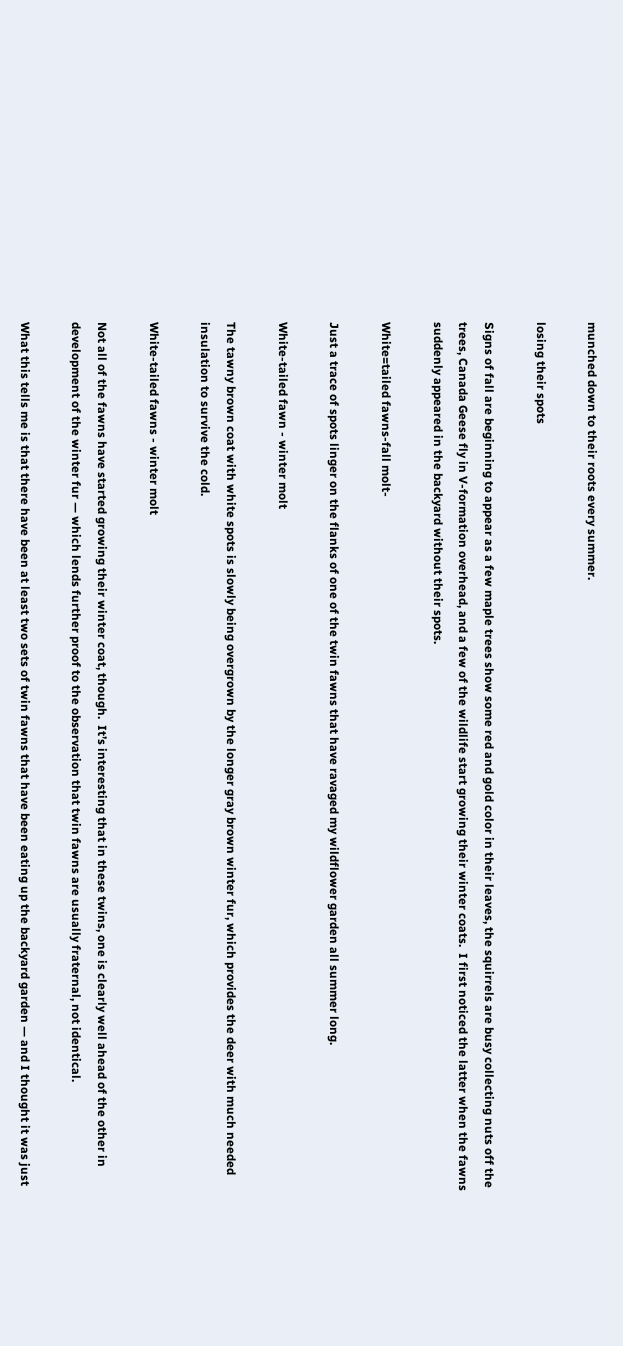munched down to their roots every summer.

losing their spots

Signs of fall are beginning to appear as a few maple trees show some red and gold color in their leaves, the squirrels are busy collecting nuts off the trees, Canada Geese fly in V-formation overhead, and a few of the wildlife start growing their winter coats.  I first noticed the latter when the fawns suddenly appeared in the backyard without their spots.

White=tailed fawns-fall molt-

Just a trace of spots linger on the flanks of one of the twin fawns that have ravaged my wildflower garden all summer long.

White-tailed fawn - winter molt

The tawny brown coat with white spots is slowly being overgrown by the longer gray brown winter fur, which provides the deer with much needed insulation to survive the cold.

White-tailed fawns - winter molt

Not all of the fawns have started growing their winter coat, though.  It’s interesting that in these twins, one is clearly well ahead of the other in development of the winter fur — which lends further proof to the observation that twin fawns are usually fraternal, not identical.

What this tells me is that there have been at least two sets of twin fawns that have been eating up the backyard garden — and I thought it was just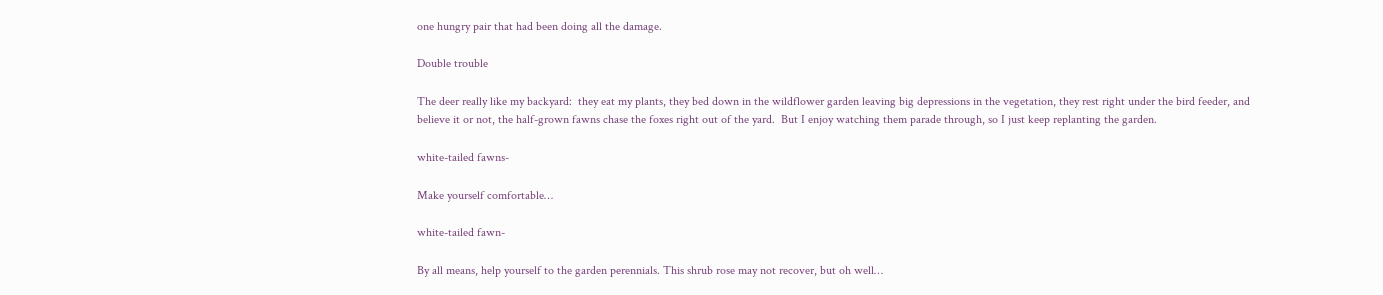one hungry pair that had been doing all the damage.

Double trouble

The deer really like my backyard:  they eat my plants, they bed down in the wildflower garden leaving big depressions in the vegetation, they rest right under the bird feeder, and believe it or not, the half-grown fawns chase the foxes right out of the yard.  But I enjoy watching them parade through, so I just keep replanting the garden.

white-tailed fawns-

Make yourself comfortable…

white-tailed fawn-

By all means, help yourself to the garden perennials. This shrub rose may not recover, but oh well…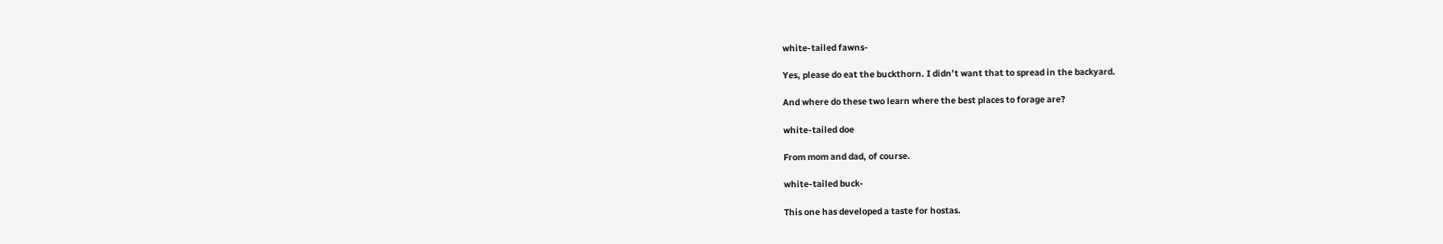white-tailed fawns-

Yes, please do eat the buckthorn. I didn’t want that to spread in the backyard.

And where do these two learn where the best places to forage are?

white-tailed doe

From mom and dad, of course.

white-tailed buck-

This one has developed a taste for hostas.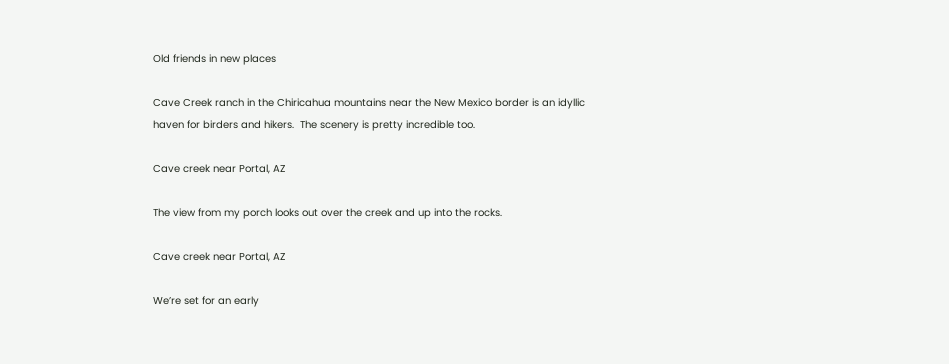Old friends in new places

Cave Creek ranch in the Chiricahua mountains near the New Mexico border is an idyllic haven for birders and hikers.  The scenery is pretty incredible too.

Cave creek near Portal, AZ

The view from my porch looks out over the creek and up into the rocks.

Cave creek near Portal, AZ

We’re set for an early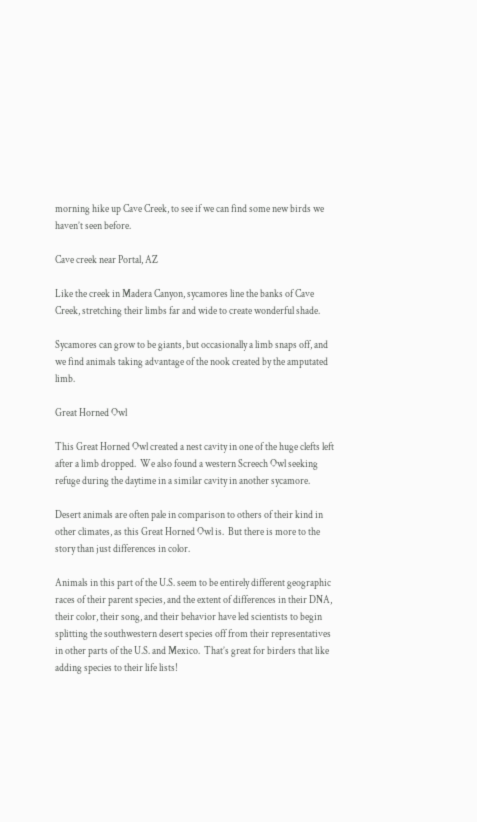morning hike up Cave Creek, to see if we can find some new birds we haven’t seen before.

Cave creek near Portal, AZ

Like the creek in Madera Canyon, sycamores line the banks of Cave Creek, stretching their limbs far and wide to create wonderful shade.

Sycamores can grow to be giants, but occasionally a limb snaps off, and we find animals taking advantage of the nook created by the amputated limb.

Great Horned Owl

This Great Horned Owl created a nest cavity in one of the huge clefts left after a limb dropped.  We also found a western Screech Owl seeking refuge during the daytime in a similar cavity in another sycamore.

Desert animals are often pale in comparison to others of their kind in other climates, as this Great Horned Owl is.  But there is more to the story than just differences in color.

Animals in this part of the U.S. seem to be entirely different geographic races of their parent species, and the extent of differences in their DNA, their color, their song, and their behavior have led scientists to begin splitting the southwestern desert species off from their representatives in other parts of the U.S. and Mexico.  That’s great for birders that like adding species to their life lists!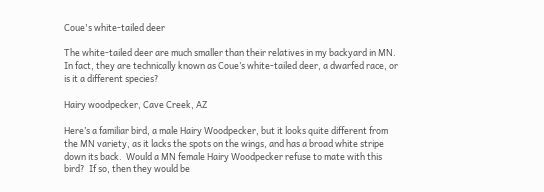Coue's white-tailed deer

The white-tailed deer are much smaller than their relatives in my backyard in MN. In fact, they are technically known as Coue’s white-tailed deer, a dwarfed race, or is it a different species?

Hairy woodpecker, Cave Creek, AZ

Here’s a familiar bird, a male Hairy Woodpecker, but it looks quite different from the MN variety, as it lacks the spots on the wings, and has a broad white stripe down its back.  Would a MN female Hairy Woodpecker refuse to mate with this bird?  If so, then they would be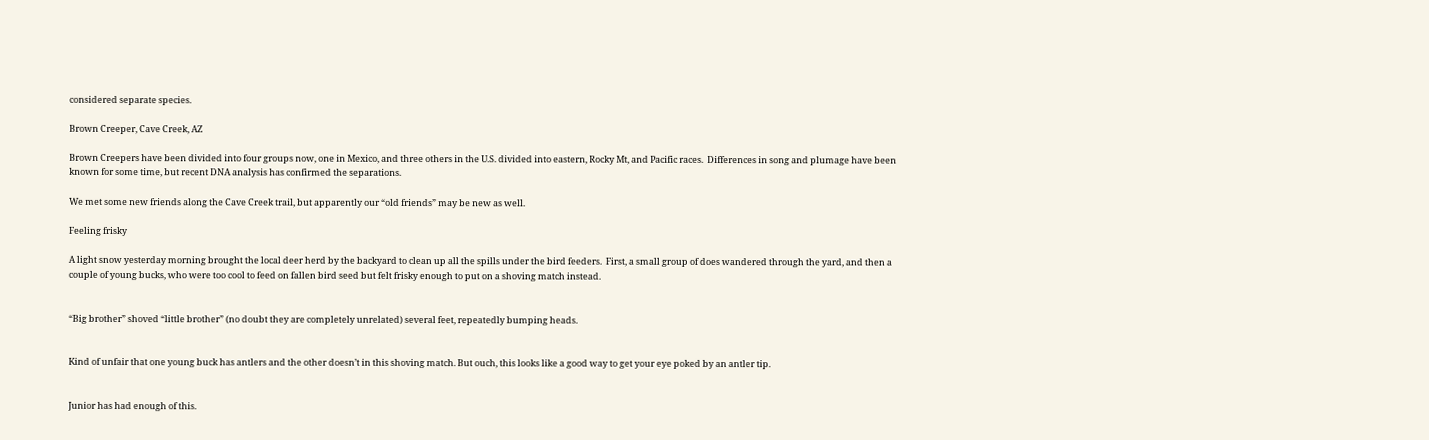considered separate species.

Brown Creeper, Cave Creek, AZ

Brown Creepers have been divided into four groups now, one in Mexico, and three others in the U.S. divided into eastern, Rocky Mt, and Pacific races.  Differences in song and plumage have been known for some time, but recent DNA analysis has confirmed the separations.

We met some new friends along the Cave Creek trail, but apparently our “old friends” may be new as well.

Feeling frisky

A light snow yesterday morning brought the local deer herd by the backyard to clean up all the spills under the bird feeders.  First, a small group of does wandered through the yard, and then a couple of young bucks, who were too cool to feed on fallen bird seed but felt frisky enough to put on a shoving match instead.


“Big brother” shoved “little brother” (no doubt they are completely unrelated) several feet, repeatedly bumping heads.


Kind of unfair that one young buck has antlers and the other doesn’t in this shoving match. But ouch, this looks like a good way to get your eye poked by an antler tip.


Junior has had enough of this.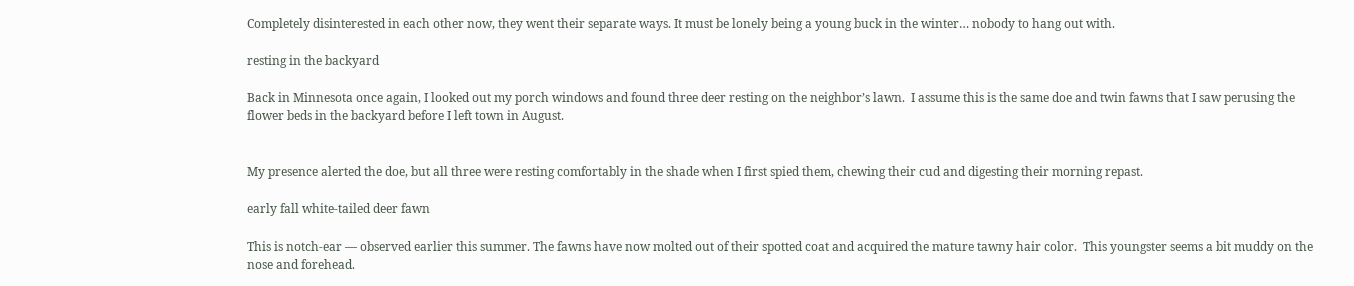Completely disinterested in each other now, they went their separate ways. It must be lonely being a young buck in the winter… nobody to hang out with.

resting in the backyard

Back in Minnesota once again, I looked out my porch windows and found three deer resting on the neighbor’s lawn.  I assume this is the same doe and twin fawns that I saw perusing the flower beds in the backyard before I left town in August.


My presence alerted the doe, but all three were resting comfortably in the shade when I first spied them, chewing their cud and digesting their morning repast.

early fall white-tailed deer fawn

This is notch-ear — observed earlier this summer. The fawns have now molted out of their spotted coat and acquired the mature tawny hair color.  This youngster seems a bit muddy on the nose and forehead.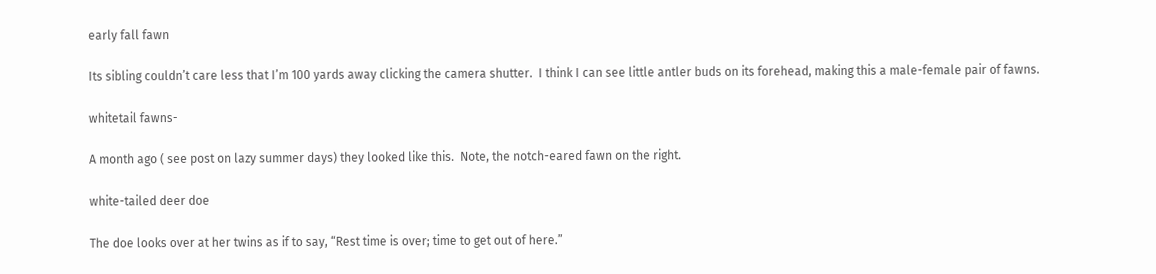early fall fawn

Its sibling couldn’t care less that I’m 100 yards away clicking the camera shutter.  I think I can see little antler buds on its forehead, making this a male-female pair of fawns.

whitetail fawns-

A month ago ( see post on lazy summer days) they looked like this.  Note, the notch-eared fawn on the right.

white-tailed deer doe

The doe looks over at her twins as if to say, “Rest time is over; time to get out of here.”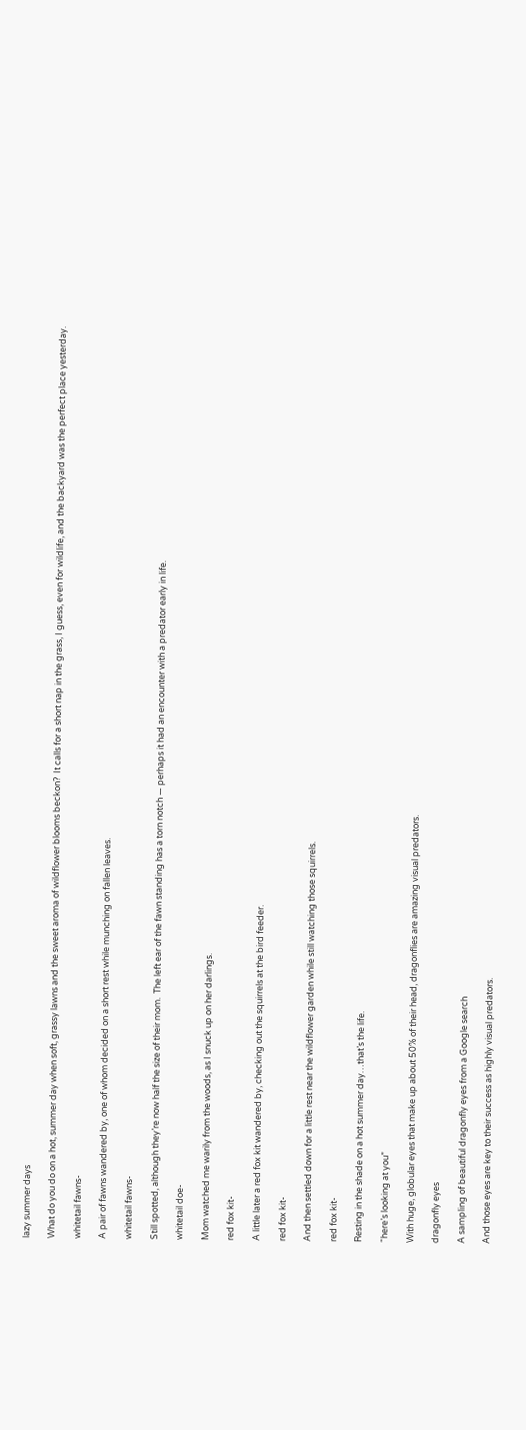lazy summer days

What do you do on a hot, summer day when soft, grassy lawns and the sweet aroma of wildflower blooms beckon?  It calls for a short nap in the grass, I guess, even for wildlife, and the backyard was the perfect place yesterday.

whitetail fawns-

A pair of fawns wandered by, one of whom decided on a short rest while munching on fallen leaves.

whitetail fawns-

Still spotted, although they’re now half the size of their mom.  The left ear of the fawn standing has a torn notch — perhaps it had an encounter with a predator early in life.

whitetail doe-

Mom watched me warily from the woods, as I snuck up on her darlings.

red fox kit-

A little later a red fox kit wandered by, checking out the squirrels at the bird feeder.

red fox kit-

And then settled down for a little rest near the wildflower garden while still watching those squirrels.

red fox kit-

Resting in the shade on a hot summer day…that’s the life.

“here’s looking at you”

With huge, globular eyes that make up about 50% of their head, dragonflies are amazing visual predators.

dragonfly eyes

A sampling of beautiful dragonfly eyes from a Google search

And those eyes are key to their success as highly visual predators.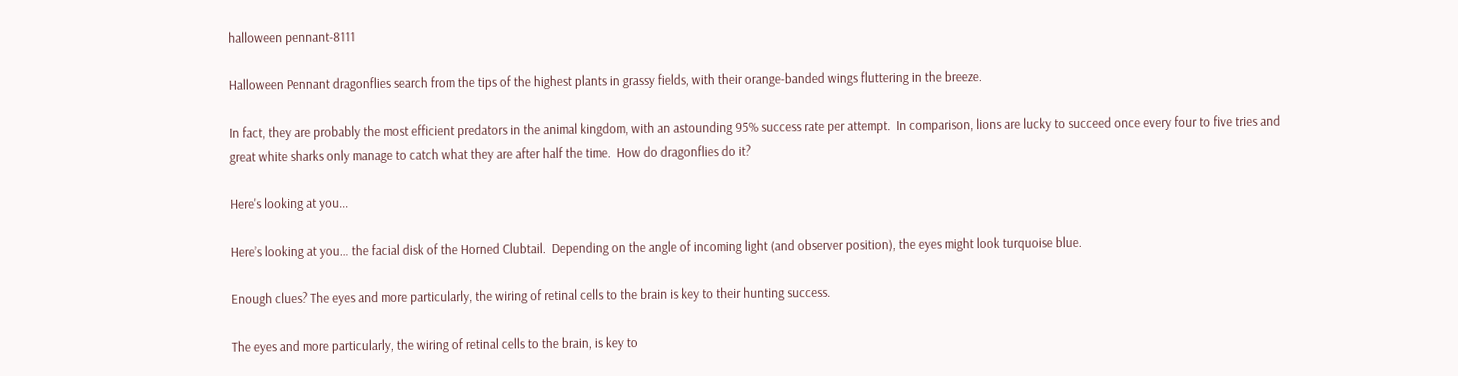halloween pennant-8111

Halloween Pennant dragonflies search from the tips of the highest plants in grassy fields, with their orange-banded wings fluttering in the breeze.

In fact, they are probably the most efficient predators in the animal kingdom, with an astounding 95% success rate per attempt.  In comparison, lions are lucky to succeed once every four to five tries and great white sharks only manage to catch what they are after half the time.  How do dragonflies do it?

Here's looking at you...

Here’s looking at you… the facial disk of the Horned Clubtail.  Depending on the angle of incoming light (and observer position), the eyes might look turquoise blue.

Enough clues? The eyes and more particularly, the wiring of retinal cells to the brain is key to their hunting success.

The eyes and more particularly, the wiring of retinal cells to the brain, is key to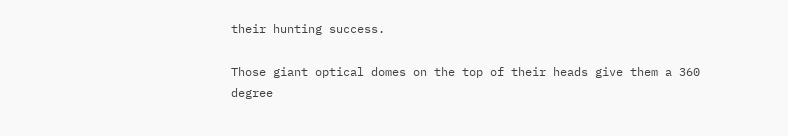their hunting success.

Those giant optical domes on the top of their heads give them a 360 degree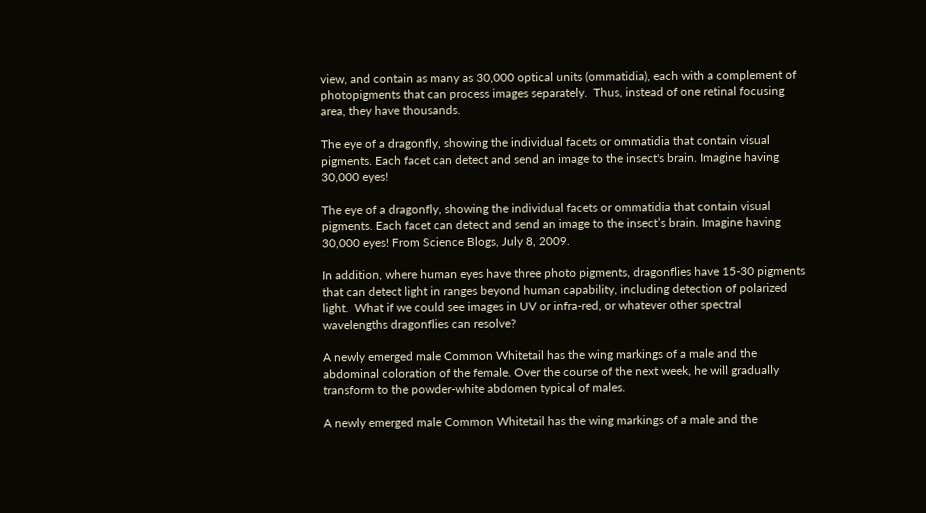view, and contain as many as 30,000 optical units (ommatidia), each with a complement of photopigments that can process images separately.  Thus, instead of one retinal focusing area, they have thousands.

The eye of a dragonfly, showing the individual facets or ommatidia that contain visual pigments. Each facet can detect and send an image to the insect's brain. Imagine having 30,000 eyes!

The eye of a dragonfly, showing the individual facets or ommatidia that contain visual pigments. Each facet can detect and send an image to the insect’s brain. Imagine having 30,000 eyes! From Science Blogs, July 8, 2009.

In addition, where human eyes have three photo pigments, dragonflies have 15-30 pigments that can detect light in ranges beyond human capability, including detection of polarized light.  What if we could see images in UV or infra-red, or whatever other spectral wavelengths dragonflies can resolve?

A newly emerged male Common Whitetail has the wing markings of a male and the abdominal coloration of the female. Over the course of the next week, he will gradually transform to the powder-white abdomen typical of males.

A newly emerged male Common Whitetail has the wing markings of a male and the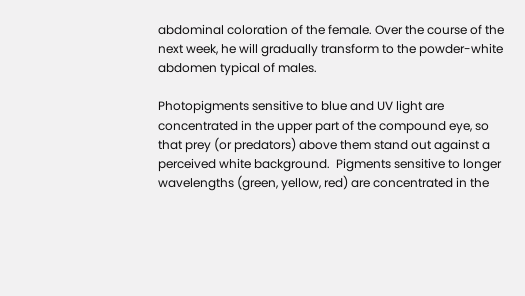abdominal coloration of the female. Over the course of the next week, he will gradually transform to the powder-white abdomen typical of males.

Photopigments sensitive to blue and UV light are concentrated in the upper part of the compound eye, so that prey (or predators) above them stand out against a perceived white background.  Pigments sensitive to longer wavelengths (green, yellow, red) are concentrated in the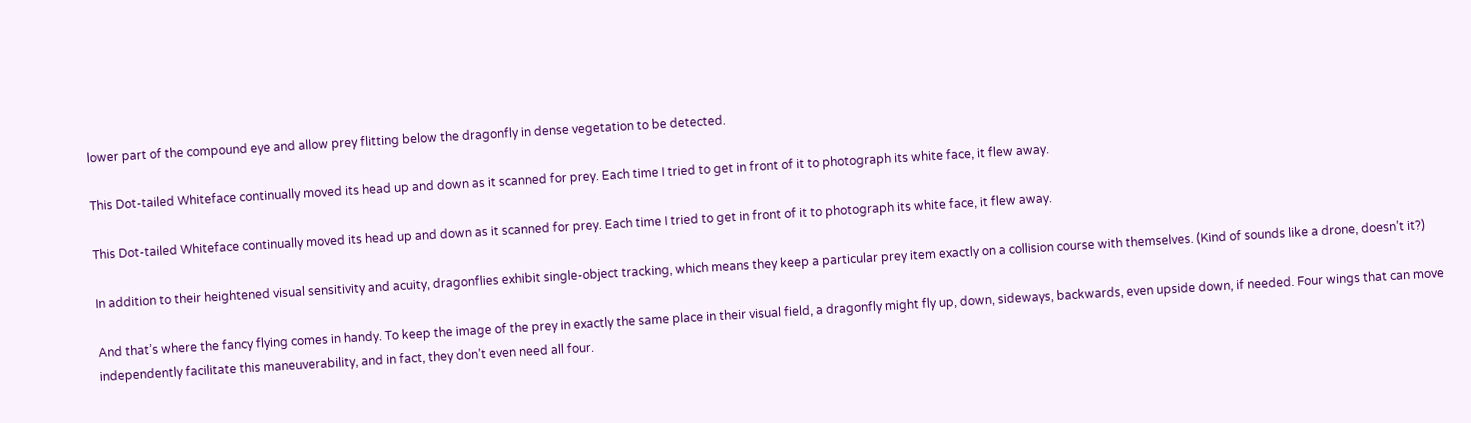lower part of the compound eye and allow prey flitting below the dragonfly in dense vegetation to be detected.

This Dot-tailed Whiteface continually moved its head up and down as it scanned for prey. Each time I tried to get in front of it to photograph its white face, it flew away.

This Dot-tailed Whiteface continually moved its head up and down as it scanned for prey. Each time I tried to get in front of it to photograph its white face, it flew away.

In addition to their heightened visual sensitivity and acuity, dragonflies exhibit single-object tracking, which means they keep a particular prey item exactly on a collision course with themselves. (Kind of sounds like a drone, doesn’t it?)

And that’s where the fancy flying comes in handy. To keep the image of the prey in exactly the same place in their visual field, a dragonfly might fly up, down, sideways, backwards, even upside down, if needed. Four wings that can move independently facilitate this maneuverability, and in fact, they don’t even need all four.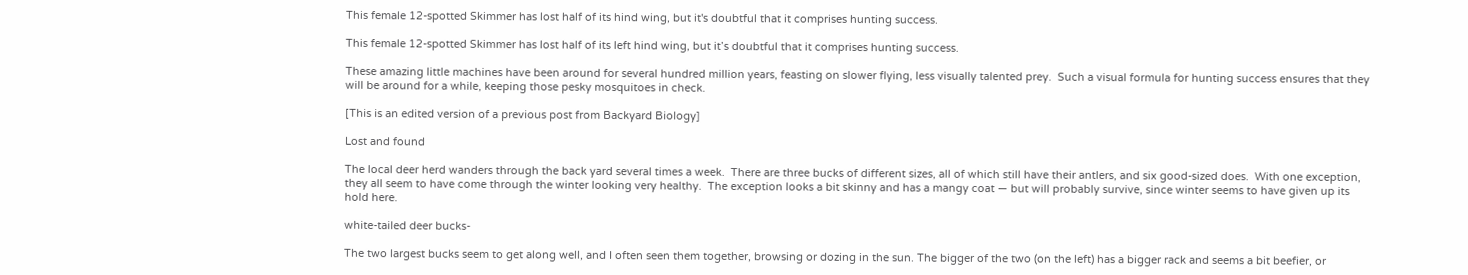This female 12-spotted Skimmer has lost half of its hind wing, but it's doubtful that it comprises hunting success.

This female 12-spotted Skimmer has lost half of its left hind wing, but it’s doubtful that it comprises hunting success.

These amazing little machines have been around for several hundred million years, feasting on slower flying, less visually talented prey.  Such a visual formula for hunting success ensures that they will be around for a while, keeping those pesky mosquitoes in check.

[This is an edited version of a previous post from Backyard Biology]

Lost and found

The local deer herd wanders through the back yard several times a week.  There are three bucks of different sizes, all of which still have their antlers, and six good-sized does.  With one exception, they all seem to have come through the winter looking very healthy.  The exception looks a bit skinny and has a mangy coat — but will probably survive, since winter seems to have given up its hold here.

white-tailed deer bucks-

The two largest bucks seem to get along well, and I often seen them together, browsing or dozing in the sun. The bigger of the two (on the left) has a bigger rack and seems a bit beefier, or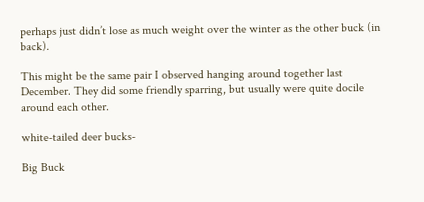perhaps just didn’t lose as much weight over the winter as the other buck (in back).

This might be the same pair I observed hanging around together last December. They did some friendly sparring, but usually were quite docile around each other.

white-tailed deer bucks-

Big Buck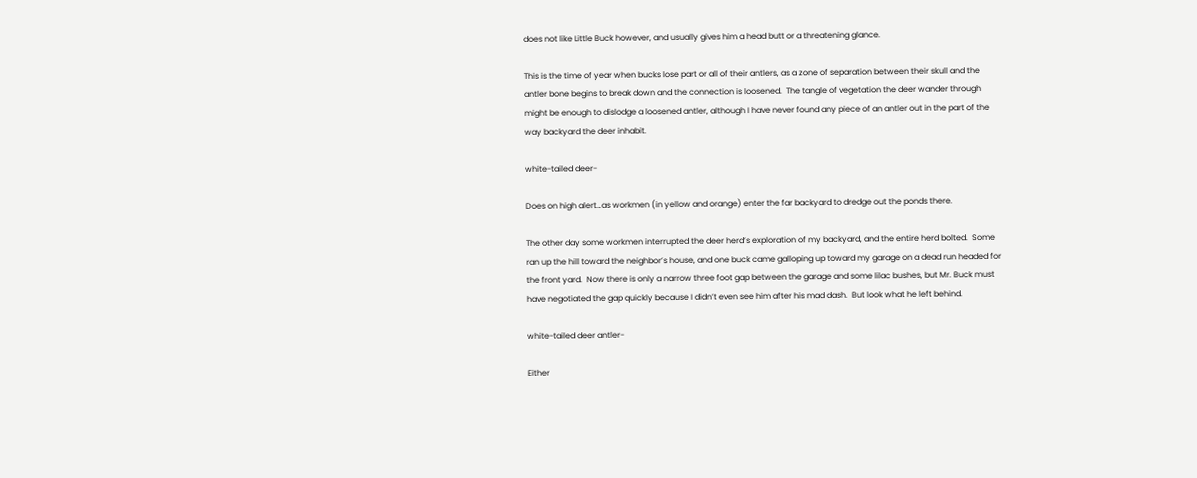does not like Little Buck however, and usually gives him a head butt or a threatening glance.

This is the time of year when bucks lose part or all of their antlers, as a zone of separation between their skull and the antler bone begins to break down and the connection is loosened.  The tangle of vegetation the deer wander through might be enough to dislodge a loosened antler, although I have never found any piece of an antler out in the part of the way backyard the deer inhabit.

white-tailed deer-

Does on high alert…as workmen (in yellow and orange) enter the far backyard to dredge out the ponds there.

The other day some workmen interrupted the deer herd’s exploration of my backyard, and the entire herd bolted.  Some ran up the hill toward the neighbor’s house, and one buck came galloping up toward my garage on a dead run headed for the front yard.  Now there is only a narrow three foot gap between the garage and some lilac bushes, but Mr. Buck must have negotiated the gap quickly because I didn’t even see him after his mad dash.  But look what he left behind.

white-tailed deer antler-

Either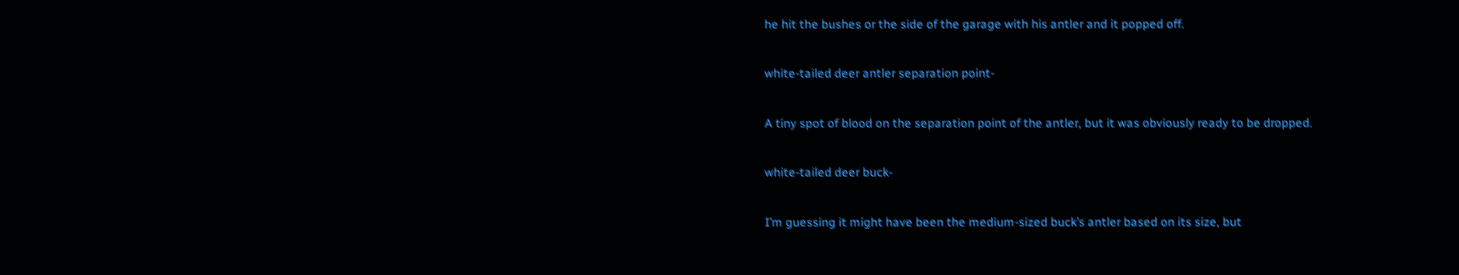he hit the bushes or the side of the garage with his antler and it popped off.

white-tailed deer antler separation point-

A tiny spot of blood on the separation point of the antler, but it was obviously ready to be dropped.

white-tailed deer buck-

I’m guessing it might have been the medium-sized buck’s antler based on its size, but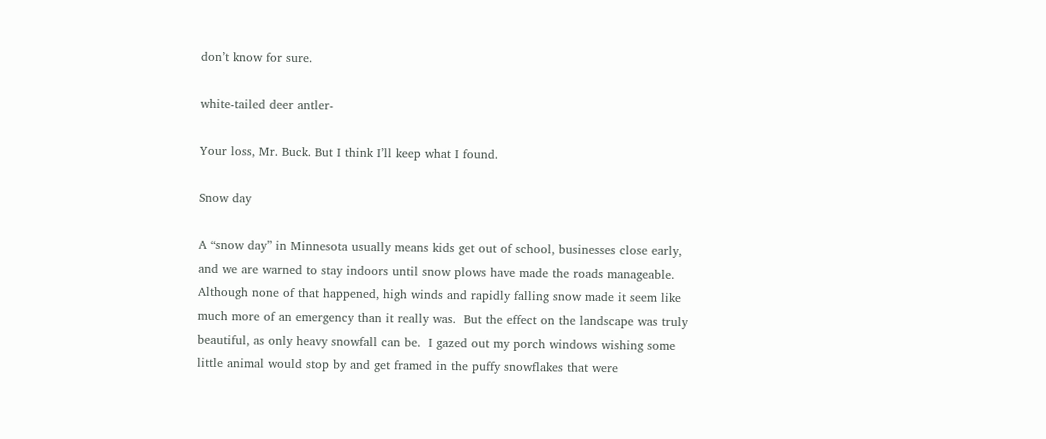don’t know for sure.

white-tailed deer antler-

Your loss, Mr. Buck. But I think I’ll keep what I found.

Snow day

A “snow day” in Minnesota usually means kids get out of school, businesses close early, and we are warned to stay indoors until snow plows have made the roads manageable.  Although none of that happened, high winds and rapidly falling snow made it seem like much more of an emergency than it really was.  But the effect on the landscape was truly beautiful, as only heavy snowfall can be.  I gazed out my porch windows wishing some little animal would stop by and get framed in the puffy snowflakes that were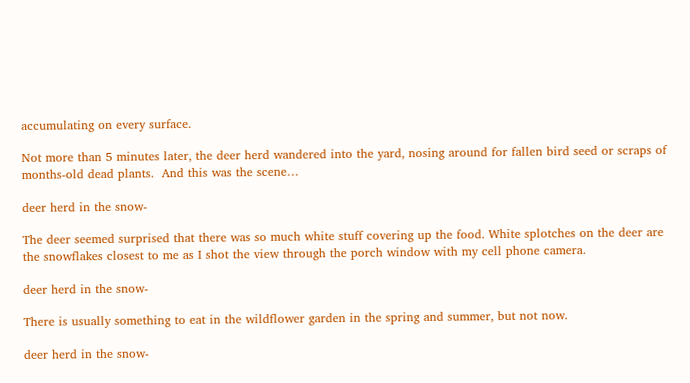accumulating on every surface.

Not more than 5 minutes later, the deer herd wandered into the yard, nosing around for fallen bird seed or scraps of months-old dead plants.  And this was the scene…

deer herd in the snow-

The deer seemed surprised that there was so much white stuff covering up the food. White splotches on the deer are the snowflakes closest to me as I shot the view through the porch window with my cell phone camera.

deer herd in the snow-

There is usually something to eat in the wildflower garden in the spring and summer, but not now.

deer herd in the snow-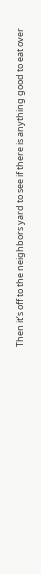Then it’s off to the neighbors yard to see if there is anything good to eat over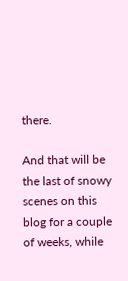there.

And that will be the last of snowy scenes on this blog for a couple of weeks, while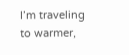I’m traveling to warmer,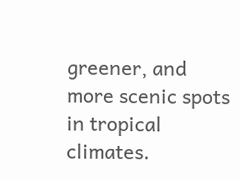greener, and more scenic spots in tropical climates.